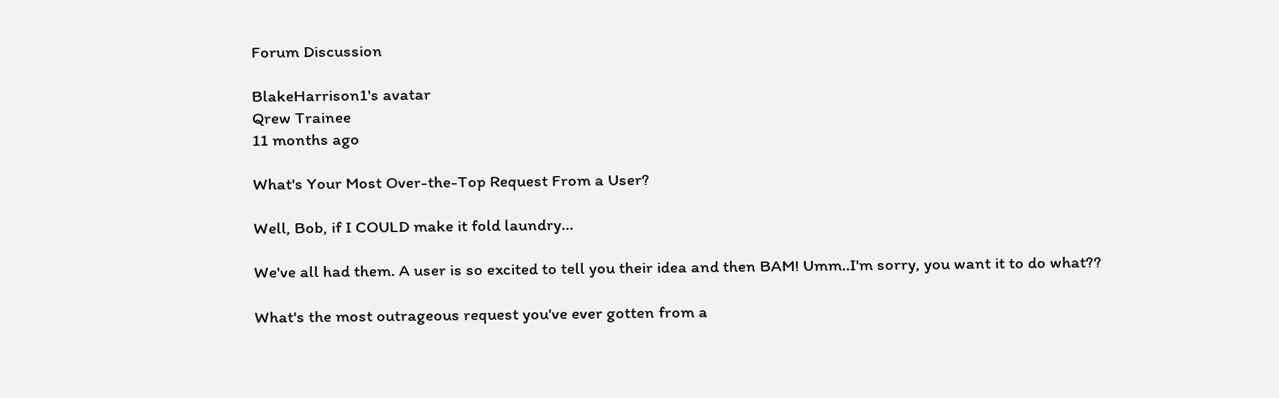Forum Discussion

BlakeHarrison1's avatar
Qrew Trainee
11 months ago

What's Your Most Over-the-Top Request From a User?

Well, Bob, if I COULD make it fold laundry...

We've all had them. A user is so excited to tell you their idea and then BAM! Umm..I'm sorry, you want it to do what??

What's the most outrageous request you've ever gotten from a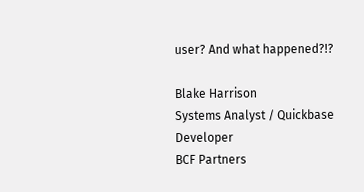user? And what happened?!?

Blake Harrison
Systems Analyst / Quickbase Developer
BCF Partners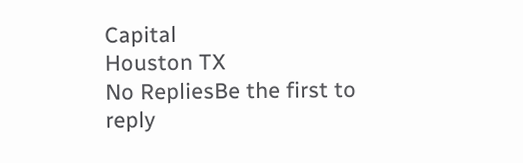Capital
Houston TX
No RepliesBe the first to reply